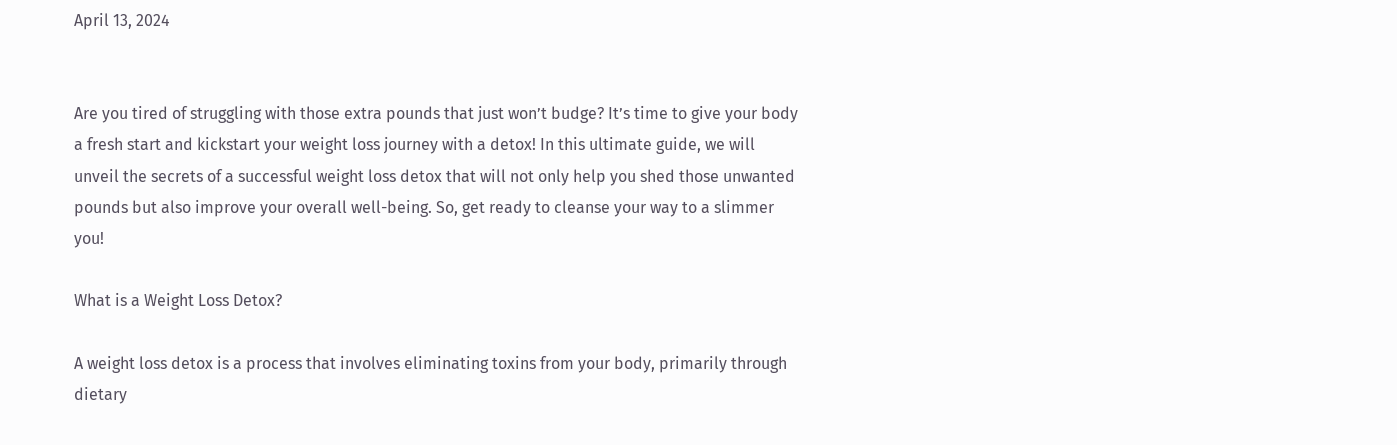April 13, 2024


Are you tired of struggling with those extra pounds that just won’t budge? It’s time to give your body a fresh start and kickstart your weight loss journey with a detox! In this ultimate guide, we will unveil the secrets of a successful weight loss detox that will not only help you shed those unwanted pounds but also improve your overall well-being. So, get ready to cleanse your way to a slimmer you!

What is a Weight Loss Detox?

A weight loss detox is a process that involves eliminating toxins from your body, primarily through dietary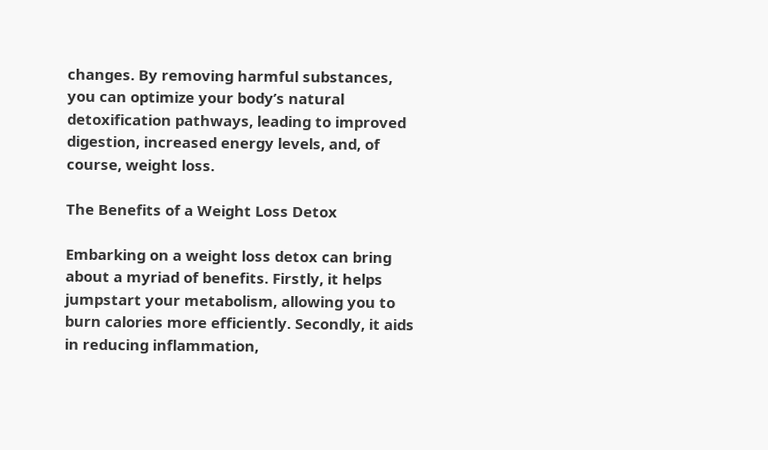changes. By removing harmful substances, you can optimize your body’s natural detoxification pathways, leading to improved digestion, increased energy levels, and, of course, weight loss.

The Benefits of a Weight Loss Detox

Embarking on a weight loss detox can bring about a myriad of benefits. Firstly, it helps jumpstart your metabolism, allowing you to burn calories more efficiently. Secondly, it aids in reducing inflammation,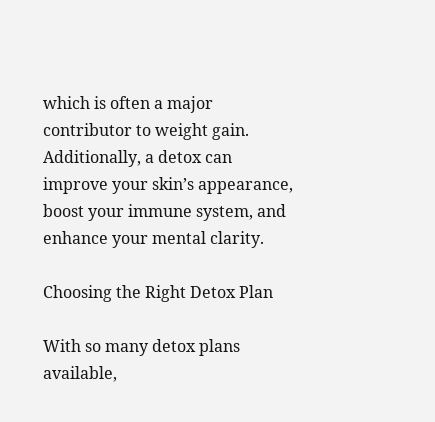which is often a major contributor to weight gain. Additionally, a detox can improve your skin’s appearance, boost your immune system, and enhance your mental clarity.

Choosing the Right Detox Plan

With so many detox plans available,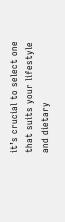it’s crucial to select one that suits your lifestyle and dietary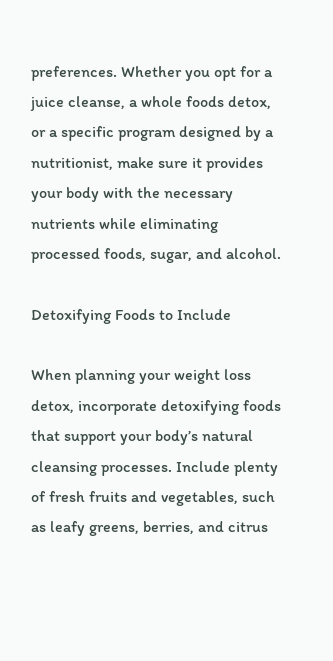preferences. Whether you opt for a juice cleanse, a whole foods detox, or a specific program designed by a nutritionist, make sure it provides your body with the necessary nutrients while eliminating processed foods, sugar, and alcohol.

Detoxifying Foods to Include

When planning your weight loss detox, incorporate detoxifying foods that support your body’s natural cleansing processes. Include plenty of fresh fruits and vegetables, such as leafy greens, berries, and citrus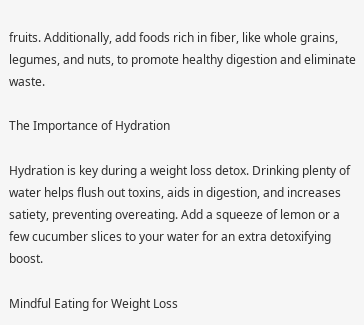fruits. Additionally, add foods rich in fiber, like whole grains, legumes, and nuts, to promote healthy digestion and eliminate waste.

The Importance of Hydration

Hydration is key during a weight loss detox. Drinking plenty of water helps flush out toxins, aids in digestion, and increases satiety, preventing overeating. Add a squeeze of lemon or a few cucumber slices to your water for an extra detoxifying boost.

Mindful Eating for Weight Loss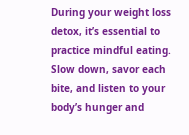During your weight loss detox, it’s essential to practice mindful eating. Slow down, savor each bite, and listen to your body’s hunger and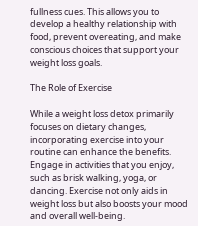fullness cues. This allows you to develop a healthy relationship with food, prevent overeating, and make conscious choices that support your weight loss goals.

The Role of Exercise

While a weight loss detox primarily focuses on dietary changes, incorporating exercise into your routine can enhance the benefits. Engage in activities that you enjoy, such as brisk walking, yoga, or dancing. Exercise not only aids in weight loss but also boosts your mood and overall well-being.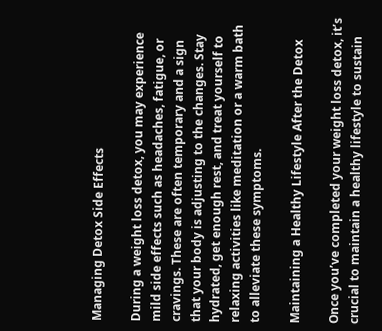Managing Detox Side Effects

During a weight loss detox, you may experience mild side effects such as headaches, fatigue, or cravings. These are often temporary and a sign that your body is adjusting to the changes. Stay hydrated, get enough rest, and treat yourself to relaxing activities like meditation or a warm bath to alleviate these symptoms.

Maintaining a Healthy Lifestyle After the Detox

Once you’ve completed your weight loss detox, it’s crucial to maintain a healthy lifestyle to sustain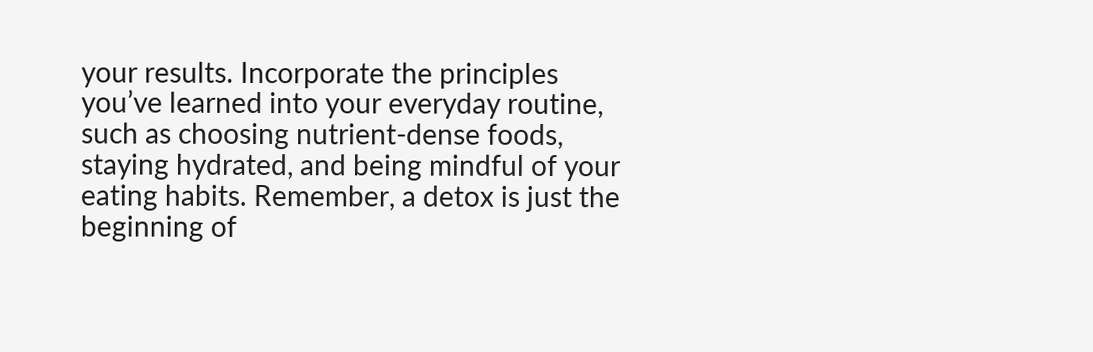your results. Incorporate the principles you’ve learned into your everyday routine, such as choosing nutrient-dense foods, staying hydrated, and being mindful of your eating habits. Remember, a detox is just the beginning of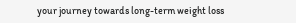your journey towards long-term weight loss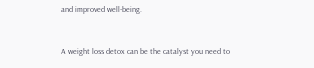and improved well-being.


A weight loss detox can be the catalyst you need to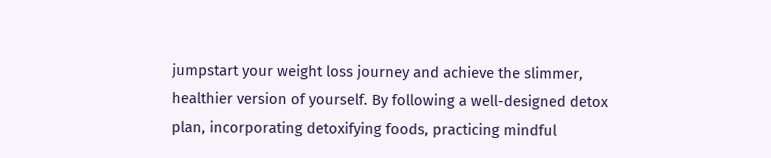jumpstart your weight loss journey and achieve the slimmer, healthier version of yourself. By following a well-designed detox plan, incorporating detoxifying foods, practicing mindful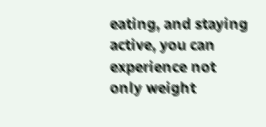eating, and staying active, you can experience not only weight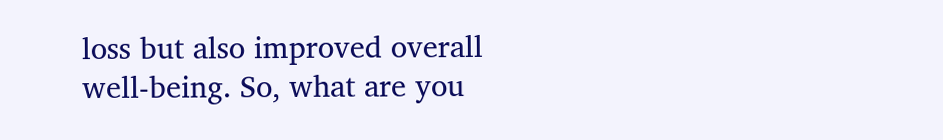loss but also improved overall well-being. So, what are you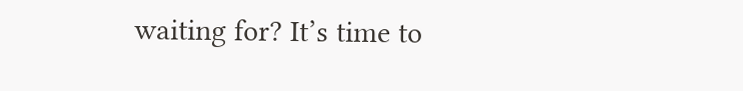waiting for? It’s time to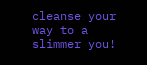cleanse your way to a slimmer you!